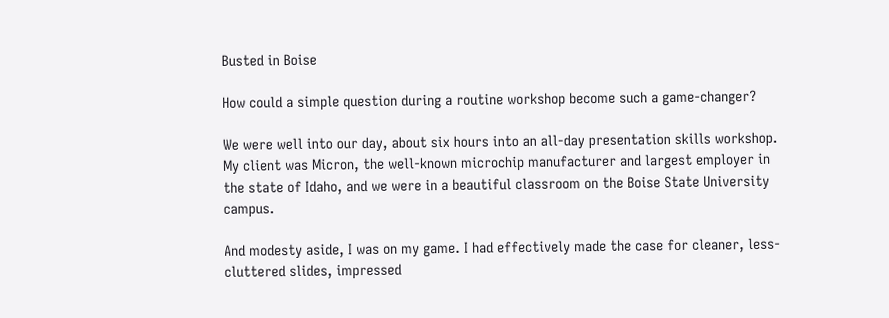Busted in Boise

How could a simple question during a routine workshop become such a game-changer?

We were well into our day, about six hours into an all-day presentation skills workshop. My client was Micron, the well-known microchip manufacturer and largest employer in the state of Idaho, and we were in a beautiful classroom on the Boise State University campus.

And modesty aside, I was on my game. I had effectively made the case for cleaner, less-cluttered slides, impressed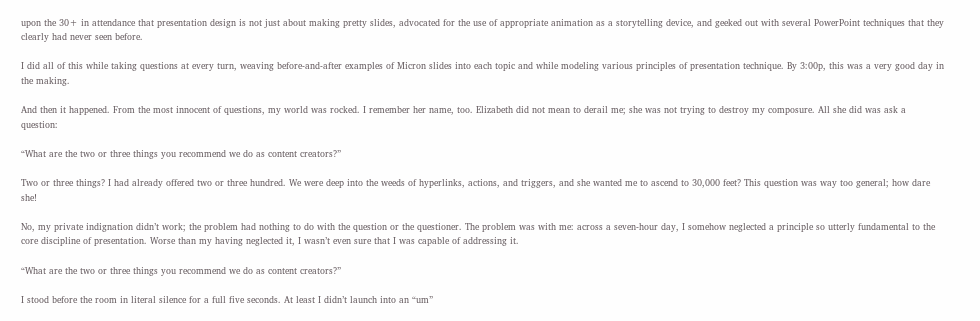upon the 30+ in attendance that presentation design is not just about making pretty slides, advocated for the use of appropriate animation as a storytelling device, and geeked out with several PowerPoint techniques that they clearly had never seen before.

I did all of this while taking questions at every turn, weaving before-and-after examples of Micron slides into each topic and while modeling various principles of presentation technique. By 3:00p, this was a very good day in the making.

And then it happened. From the most innocent of questions, my world was rocked. I remember her name, too. Elizabeth did not mean to derail me; she was not trying to destroy my composure. All she did was ask a question:

“What are the two or three things you recommend we do as content creators?”

Two or three things? I had already offered two or three hundred. We were deep into the weeds of hyperlinks, actions, and triggers, and she wanted me to ascend to 30,000 feet? This question was way too general; how dare she!

No, my private indignation didn’t work; the problem had nothing to do with the question or the questioner. The problem was with me: across a seven-hour day, I somehow neglected a principle so utterly fundamental to the core discipline of presentation. Worse than my having neglected it, I wasn’t even sure that I was capable of addressing it.

“What are the two or three things you recommend we do as content creators?”

I stood before the room in literal silence for a full five seconds. At least I didn’t launch into an “um”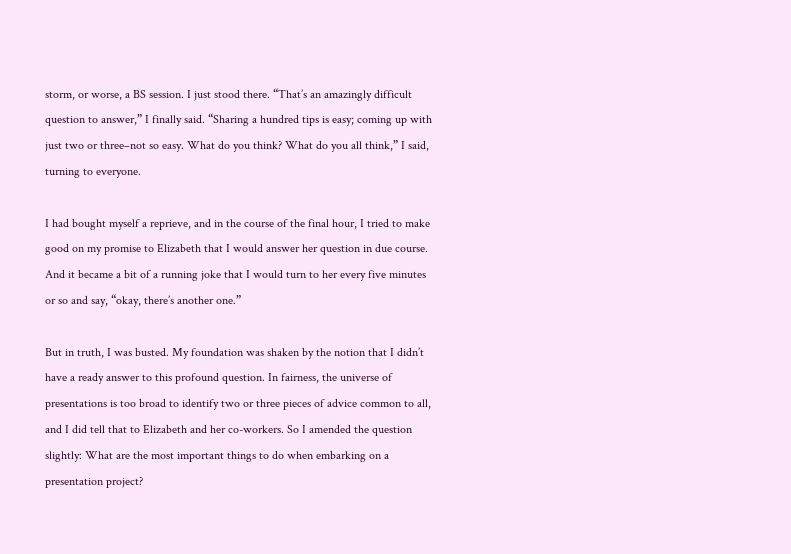storm, or worse, a BS session. I just stood there. “That’s an amazingly difficult question to answer,” I finally said. “Sharing a hundred tips is easy; coming up with just two or three–not so easy. What do you think? What do you all think,” I said, turning to everyone.

I had bought myself a reprieve, and in the course of the final hour, I tried to make good on my promise to Elizabeth that I would answer her question in due course. And it became a bit of a running joke that I would turn to her every five minutes or so and say, “okay, there’s another one.”

But in truth, I was busted. My foundation was shaken by the notion that I didn’t have a ready answer to this profound question. In fairness, the universe of presentations is too broad to identify two or three pieces of advice common to all, and I did tell that to Elizabeth and her co-workers. So I amended the question slightly: What are the most important things to do when embarking on a presentation project?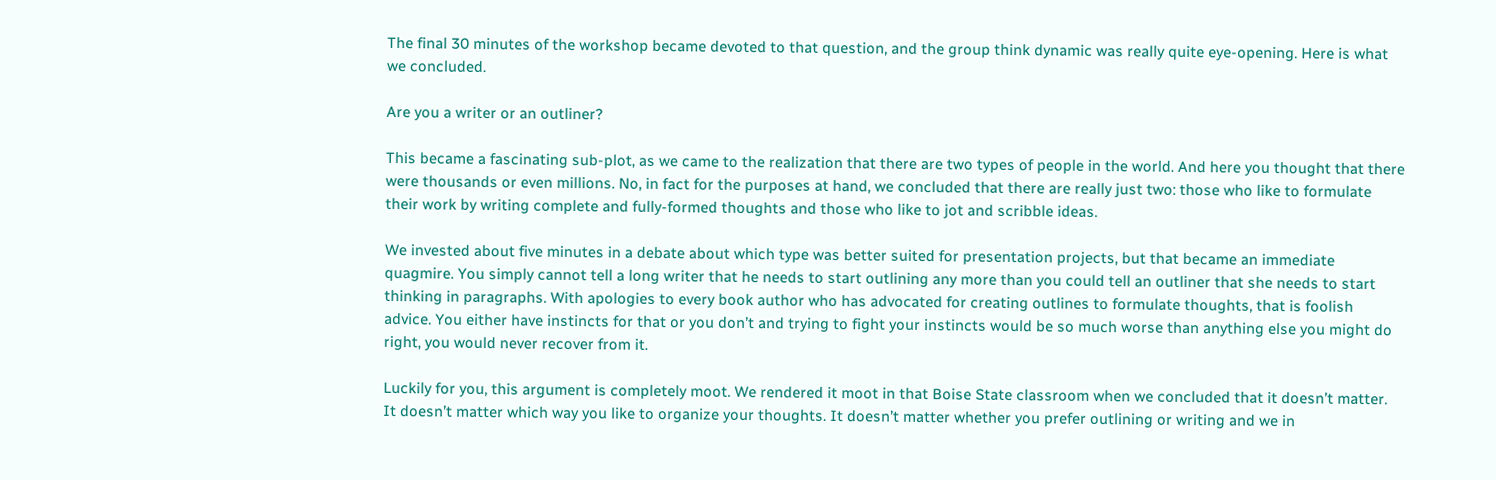The final 30 minutes of the workshop became devoted to that question, and the group think dynamic was really quite eye-opening. Here is what we concluded.

Are you a writer or an outliner?

This became a fascinating sub-plot, as we came to the realization that there are two types of people in the world. And here you thought that there were thousands or even millions. No, in fact for the purposes at hand, we concluded that there are really just two: those who like to formulate their work by writing complete and fully-formed thoughts and those who like to jot and scribble ideas.

We invested about five minutes in a debate about which type was better suited for presentation projects, but that became an immediate quagmire. You simply cannot tell a long writer that he needs to start outlining any more than you could tell an outliner that she needs to start thinking in paragraphs. With apologies to every book author who has advocated for creating outlines to formulate thoughts, that is foolish advice. You either have instincts for that or you don’t and trying to fight your instincts would be so much worse than anything else you might do right, you would never recover from it.

Luckily for you, this argument is completely moot. We rendered it moot in that Boise State classroom when we concluded that it doesn’t matter. It doesn’t matter which way you like to organize your thoughts. It doesn’t matter whether you prefer outlining or writing and we in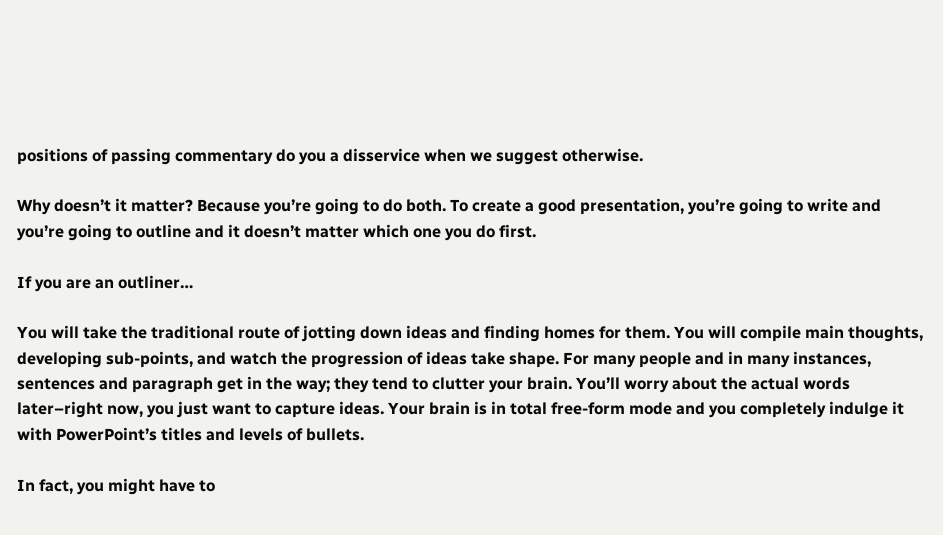positions of passing commentary do you a disservice when we suggest otherwise.

Why doesn’t it matter? Because you’re going to do both. To create a good presentation, you’re going to write and you’re going to outline and it doesn’t matter which one you do first.

If you are an outliner…

You will take the traditional route of jotting down ideas and finding homes for them. You will compile main thoughts, developing sub-points, and watch the progression of ideas take shape. For many people and in many instances, sentences and paragraph get in the way; they tend to clutter your brain. You’ll worry about the actual words later–right now, you just want to capture ideas. Your brain is in total free-form mode and you completely indulge it with PowerPoint’s titles and levels of bullets.

In fact, you might have to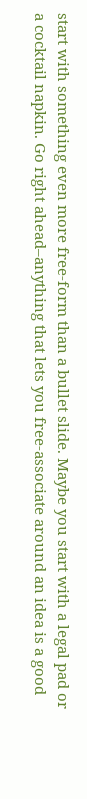start with something even more free-form than a bullet slide. Maybe you start with a legal pad or a cocktail napkin. Go right ahead–anything that lets you free-associate around an idea is a good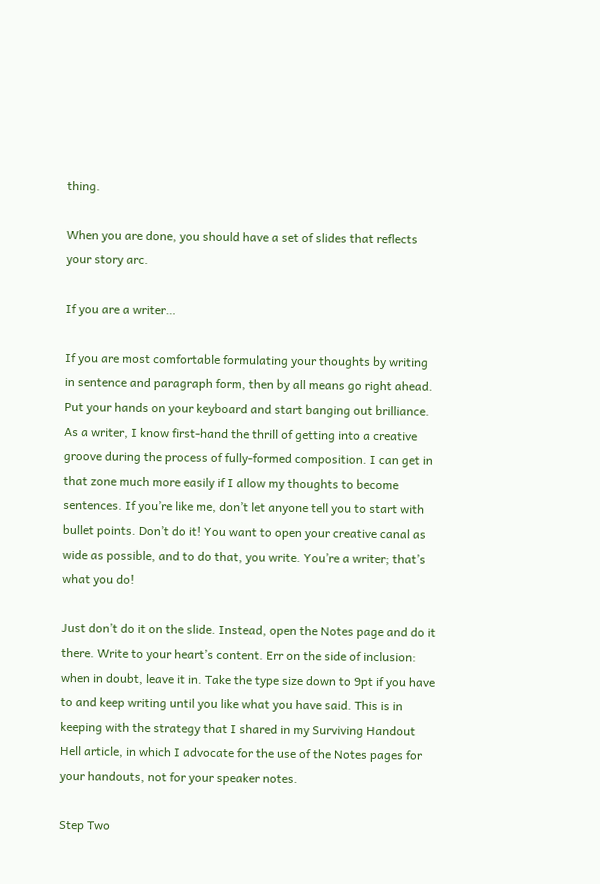thing.

When you are done, you should have a set of slides that reflects your story arc.

If you are a writer…

If you are most comfortable formulating your thoughts by writing in sentence and paragraph form, then by all means go right ahead. Put your hands on your keyboard and start banging out brilliance. As a writer, I know first-hand the thrill of getting into a creative groove during the process of fully-formed composition. I can get in that zone much more easily if I allow my thoughts to become sentences. If you’re like me, don’t let anyone tell you to start with bullet points. Don’t do it! You want to open your creative canal as wide as possible, and to do that, you write. You’re a writer; that’s what you do!

Just don’t do it on the slide. Instead, open the Notes page and do it there. Write to your heart’s content. Err on the side of inclusion: when in doubt, leave it in. Take the type size down to 9pt if you have to and keep writing until you like what you have said. This is in keeping with the strategy that I shared in my Surviving Handout Hell article, in which I advocate for the use of the Notes pages for your handouts, not for your speaker notes.

Step Two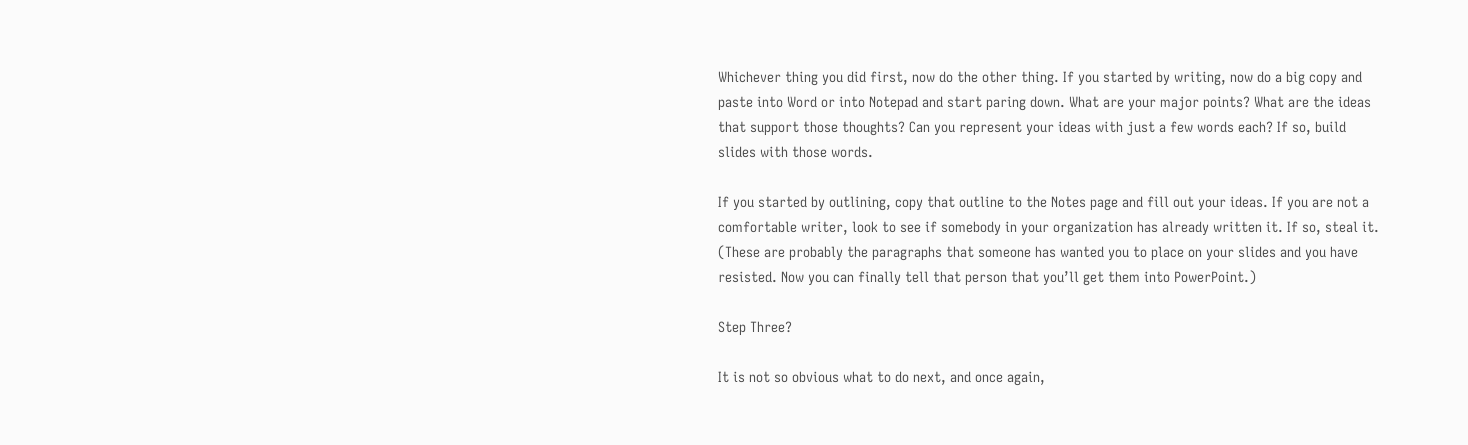Whichever thing you did first, now do the other thing. If you started by writing, now do a big copy and paste into Word or into Notepad and start paring down. What are your major points? What are the ideas that support those thoughts? Can you represent your ideas with just a few words each? If so, build slides with those words.

If you started by outlining, copy that outline to the Notes page and fill out your ideas. If you are not a comfortable writer, look to see if somebody in your organization has already written it. If so, steal it. (These are probably the paragraphs that someone has wanted you to place on your slides and you have resisted. Now you can finally tell that person that you’ll get them into PowerPoint.)

Step Three?

It is not so obvious what to do next, and once again,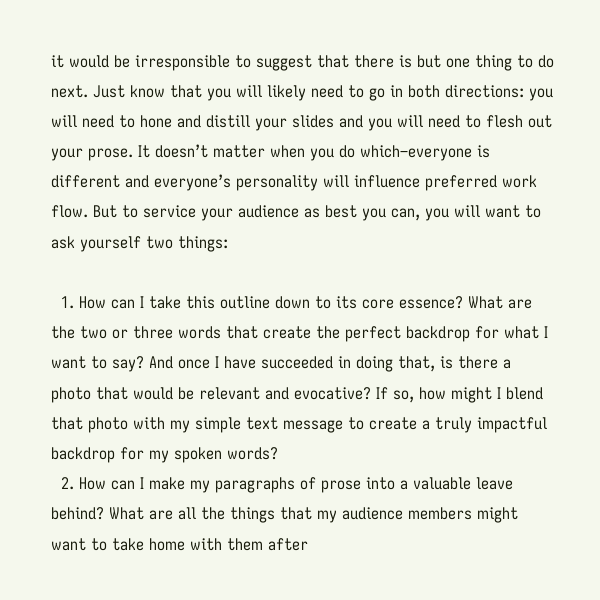it would be irresponsible to suggest that there is but one thing to do next. Just know that you will likely need to go in both directions: you will need to hone and distill your slides and you will need to flesh out your prose. It doesn’t matter when you do which–everyone is different and everyone’s personality will influence preferred work flow. But to service your audience as best you can, you will want to ask yourself two things:

  1. How can I take this outline down to its core essence? What are the two or three words that create the perfect backdrop for what I want to say? And once I have succeeded in doing that, is there a photo that would be relevant and evocative? If so, how might I blend that photo with my simple text message to create a truly impactful backdrop for my spoken words?
  2. How can I make my paragraphs of prose into a valuable leave behind? What are all the things that my audience members might want to take home with them after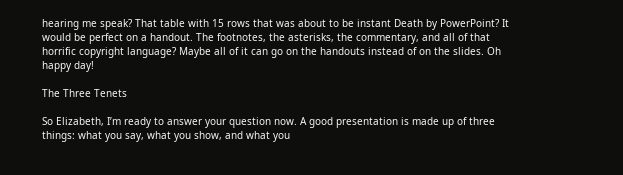hearing me speak? That table with 15 rows that was about to be instant Death by PowerPoint? It would be perfect on a handout. The footnotes, the asterisks, the commentary, and all of that horrific copyright language? Maybe all of it can go on the handouts instead of on the slides. Oh happy day!

The Three Tenets

So Elizabeth, I’m ready to answer your question now. A good presentation is made up of three things: what you say, what you show, and what you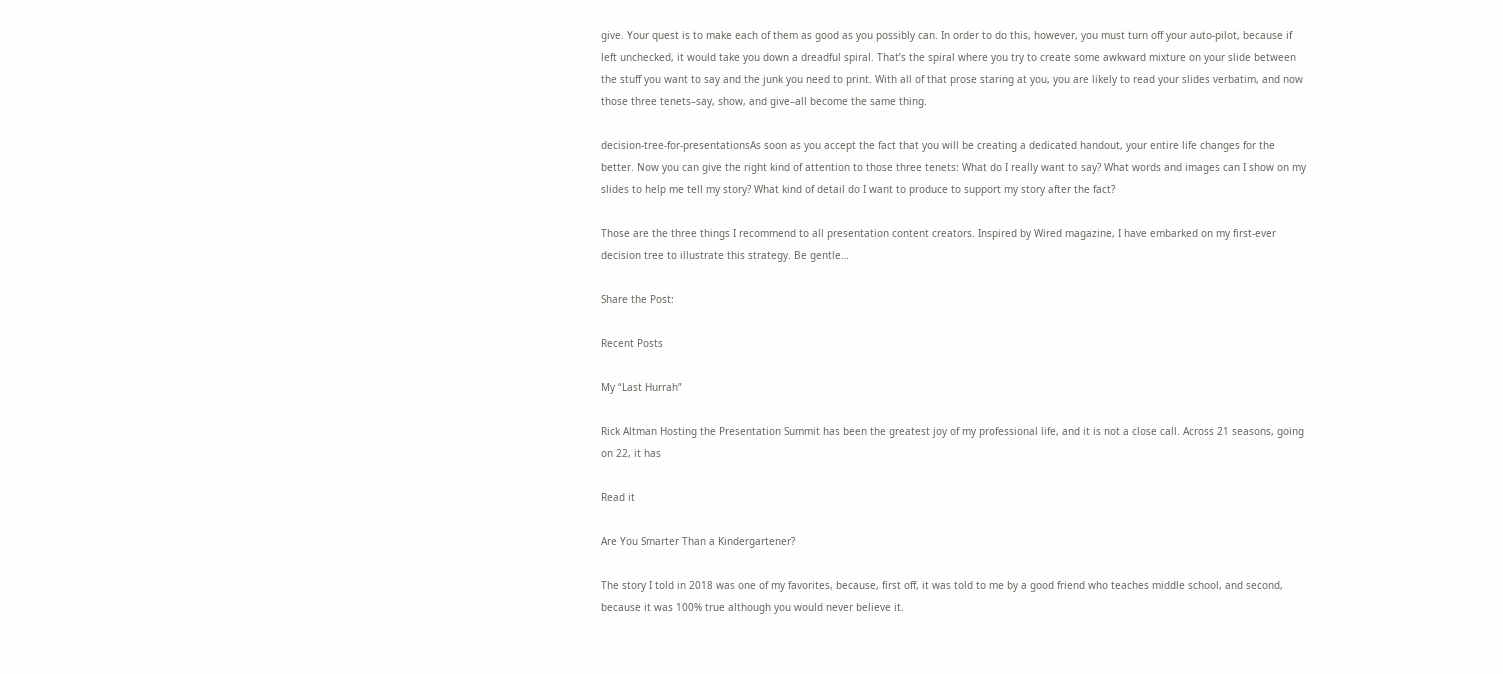give. Your quest is to make each of them as good as you possibly can. In order to do this, however, you must turn off your auto-pilot, because if left unchecked, it would take you down a dreadful spiral. That’s the spiral where you try to create some awkward mixture on your slide between the stuff you want to say and the junk you need to print. With all of that prose staring at you, you are likely to read your slides verbatim, and now those three tenets–say, show, and give–all become the same thing.

decision-tree-for-presentationsAs soon as you accept the fact that you will be creating a dedicated handout, your entire life changes for the better. Now you can give the right kind of attention to those three tenets: What do I really want to say? What words and images can I show on my slides to help me tell my story? What kind of detail do I want to produce to support my story after the fact?

Those are the three things I recommend to all presentation content creators. Inspired by Wired magazine, I have embarked on my first-ever decision tree to illustrate this strategy. Be gentle…

Share the Post:

Recent Posts

My “Last Hurrah”

Rick Altman Hosting the Presentation Summit has been the greatest joy of my professional life, and it is not a close call. Across 21 seasons, going on 22, it has

Read it

Are You Smarter Than a Kindergartener?

The story I told in 2018 was one of my favorites, because, first off, it was told to me by a good friend who teaches middle school, and second, because it was 100% true although you would never believe it.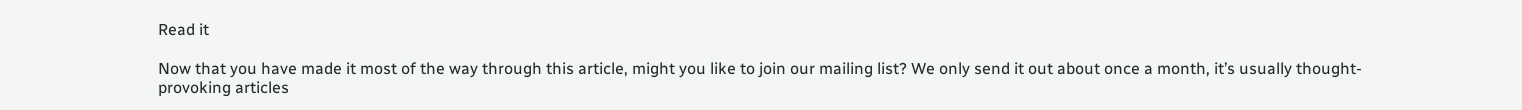Read it

Now that you have made it most of the way through this article, might you like to join our mailing list? We only send it out about once a month, it’s usually thought-provoking articles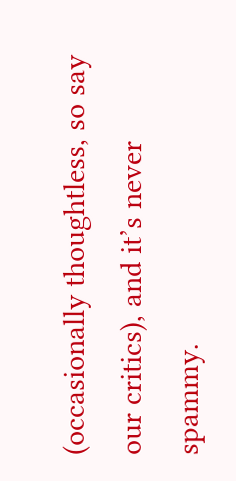(occasionally thoughtless, so say our critics), and it’s never spammy.